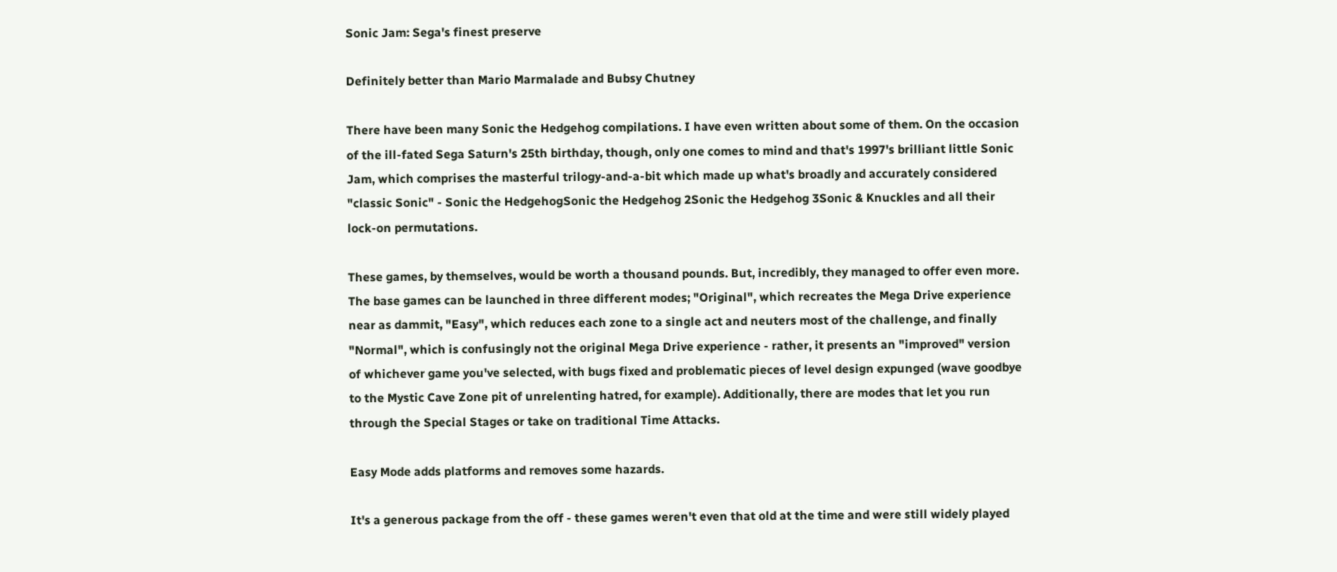Sonic Jam: Sega's finest preserve

Definitely better than Mario Marmalade and Bubsy Chutney

There have been many Sonic the Hedgehog compilations. I have even written about some of them. On the occasion of the ill-fated Sega Saturn's 25th birthday, though, only one comes to mind and that's 1997's brilliant little Sonic Jam, which comprises the masterful trilogy-and-a-bit which made up what's broadly and accurately considered "classic Sonic" - Sonic the HedgehogSonic the Hedgehog 2Sonic the Hedgehog 3Sonic & Knuckles and all their lock-on permutations.

These games, by themselves, would be worth a thousand pounds. But, incredibly, they managed to offer even more. The base games can be launched in three different modes; "Original", which recreates the Mega Drive experience near as dammit, "Easy", which reduces each zone to a single act and neuters most of the challenge, and finally "Normal", which is confusingly not the original Mega Drive experience - rather, it presents an "improved" version of whichever game you've selected, with bugs fixed and problematic pieces of level design expunged (wave goodbye to the Mystic Cave Zone pit of unrelenting hatred, for example). Additionally, there are modes that let you run through the Special Stages or take on traditional Time Attacks.

Easy Mode adds platforms and removes some hazards.

It's a generous package from the off - these games weren't even that old at the time and were still widely played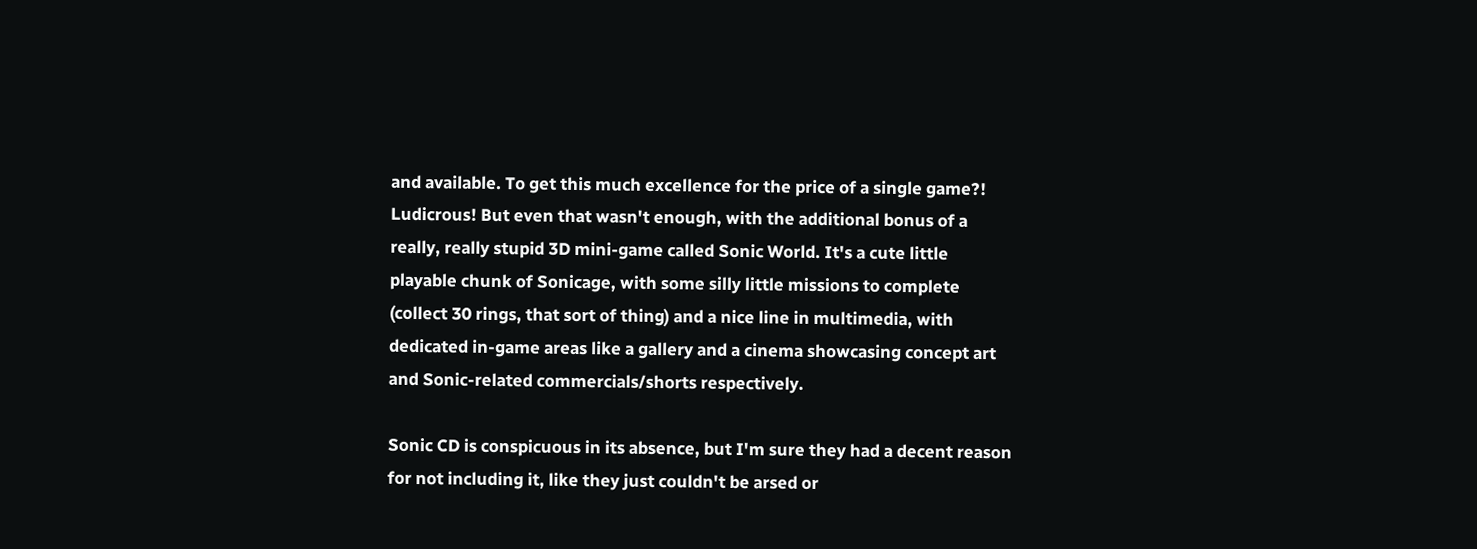and available. To get this much excellence for the price of a single game?! Ludicrous! But even that wasn't enough, with the additional bonus of a really, really stupid 3D mini-game called Sonic World. It's a cute little playable chunk of Sonicage, with some silly little missions to complete (collect 30 rings, that sort of thing) and a nice line in multimedia, with dedicated in-game areas like a gallery and a cinema showcasing concept art and Sonic-related commercials/shorts respectively.

Sonic CD is conspicuous in its absence, but I'm sure they had a decent reason for not including it, like they just couldn't be arsed or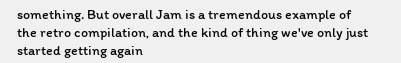something. But overall Jam is a tremendous example of the retro compilation, and the kind of thing we've only just started getting again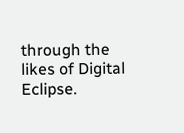through the likes of Digital Eclipse.